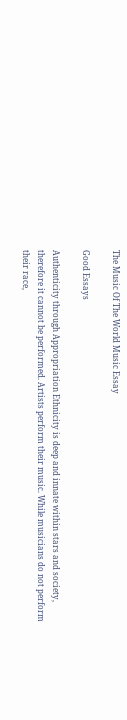The Music Of The World Music Essay

Good Essays

Authenticity through Appropriation Ethnicity is deep and innate within stars and society, therefore it cannot be performed. Artists perform their music. While musicians do not perform their race,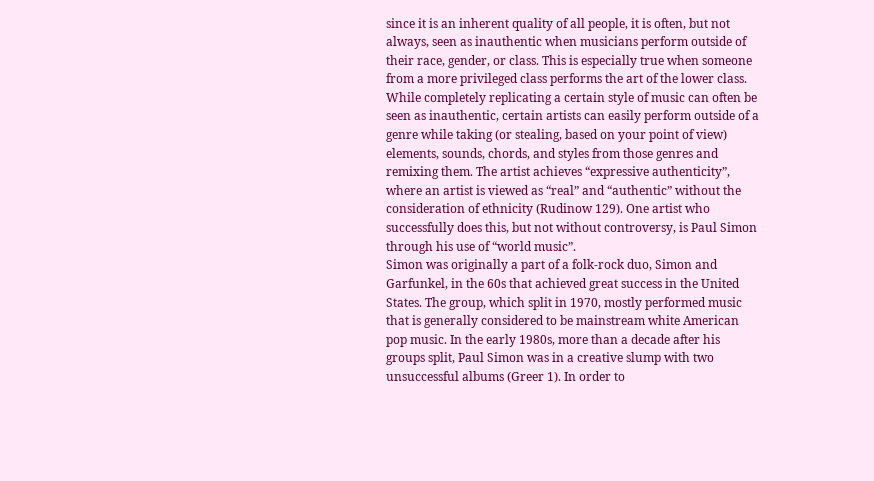since it is an inherent quality of all people, it is often, but not always, seen as inauthentic when musicians perform outside of their race, gender, or class. This is especially true when someone from a more privileged class performs the art of the lower class. While completely replicating a certain style of music can often be seen as inauthentic, certain artists can easily perform outside of a genre while taking (or stealing, based on your point of view) elements, sounds, chords, and styles from those genres and remixing them. The artist achieves “expressive authenticity”, where an artist is viewed as “real” and “authentic” without the consideration of ethnicity (Rudinow 129). One artist who successfully does this, but not without controversy, is Paul Simon through his use of “world music”.
Simon was originally a part of a folk-rock duo, Simon and Garfunkel, in the 60s that achieved great success in the United States. The group, which split in 1970, mostly performed music that is generally considered to be mainstream white American pop music. In the early 1980s, more than a decade after his groups split, Paul Simon was in a creative slump with two unsuccessful albums (Greer 1). In order to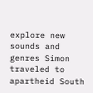explore new sounds and genres Simon traveled to apartheid South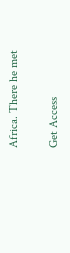Africa. There he met

Get Access